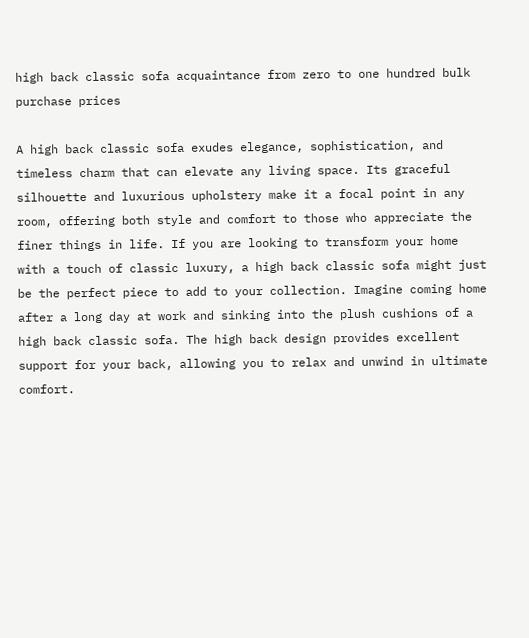high back classic sofa acquaintance from zero to one hundred bulk purchase prices

A high back classic sofa exudes elegance, sophistication, and timeless charm that can elevate any living space. Its graceful silhouette and luxurious upholstery make it a focal point in any room, offering both style and comfort to those who appreciate the finer things in life. If you are looking to transform your home with a touch of classic luxury, a high back classic sofa might just be the perfect piece to add to your collection. Imagine coming home after a long day at work and sinking into the plush cushions of a high back classic sofa. The high back design provides excellent support for your back, allowing you to relax and unwind in ultimate comfort.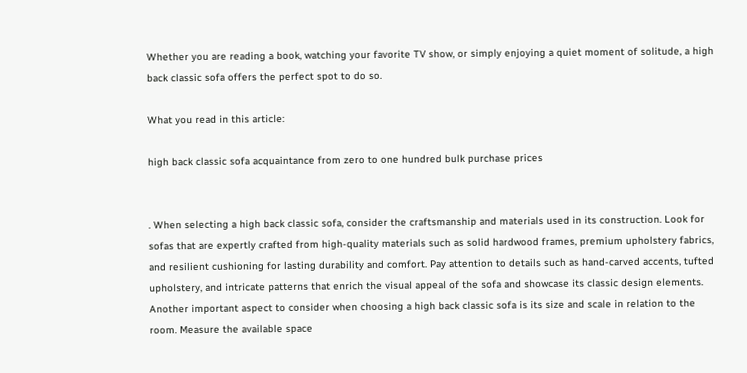Whether you are reading a book, watching your favorite TV show, or simply enjoying a quiet moment of solitude, a high back classic sofa offers the perfect spot to do so.

What you read in this article:

high back classic sofa acquaintance from zero to one hundred bulk purchase prices


. When selecting a high back classic sofa, consider the craftsmanship and materials used in its construction. Look for sofas that are expertly crafted from high-quality materials such as solid hardwood frames, premium upholstery fabrics, and resilient cushioning for lasting durability and comfort. Pay attention to details such as hand-carved accents, tufted upholstery, and intricate patterns that enrich the visual appeal of the sofa and showcase its classic design elements. Another important aspect to consider when choosing a high back classic sofa is its size and scale in relation to the room. Measure the available space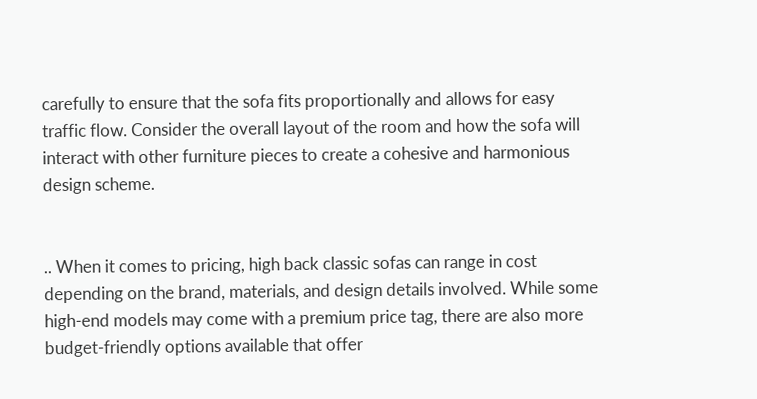carefully to ensure that the sofa fits proportionally and allows for easy traffic flow. Consider the overall layout of the room and how the sofa will interact with other furniture pieces to create a cohesive and harmonious design scheme.


.. When it comes to pricing, high back classic sofas can range in cost depending on the brand, materials, and design details involved. While some high-end models may come with a premium price tag, there are also more budget-friendly options available that offer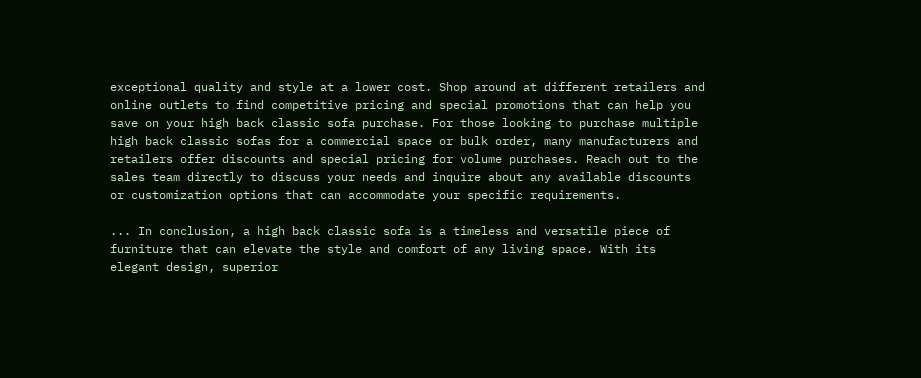exceptional quality and style at a lower cost. Shop around at different retailers and online outlets to find competitive pricing and special promotions that can help you save on your high back classic sofa purchase. For those looking to purchase multiple high back classic sofas for a commercial space or bulk order, many manufacturers and retailers offer discounts and special pricing for volume purchases. Reach out to the sales team directly to discuss your needs and inquire about any available discounts or customization options that can accommodate your specific requirements.

... In conclusion, a high back classic sofa is a timeless and versatile piece of furniture that can elevate the style and comfort of any living space. With its elegant design, superior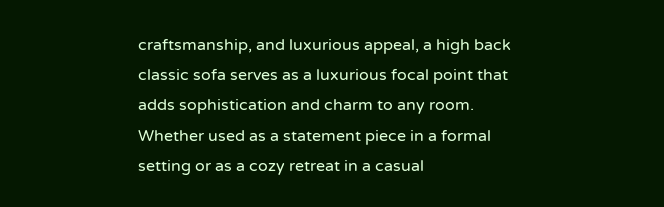craftsmanship, and luxurious appeal, a high back classic sofa serves as a luxurious focal point that adds sophistication and charm to any room. Whether used as a statement piece in a formal setting or as a cozy retreat in a casual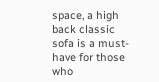space, a high back classic sofa is a must-have for those who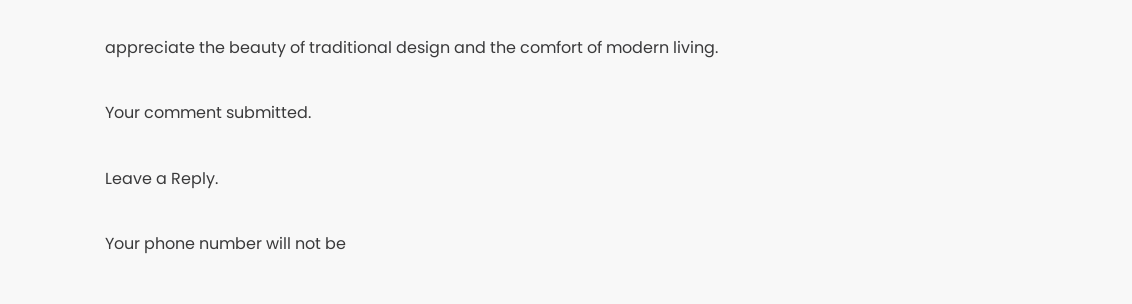appreciate the beauty of traditional design and the comfort of modern living.

Your comment submitted.

Leave a Reply.

Your phone number will not be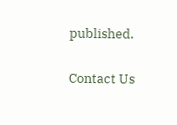published.

Contact Us